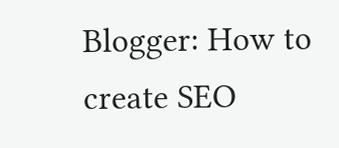Blogger: How to create SEO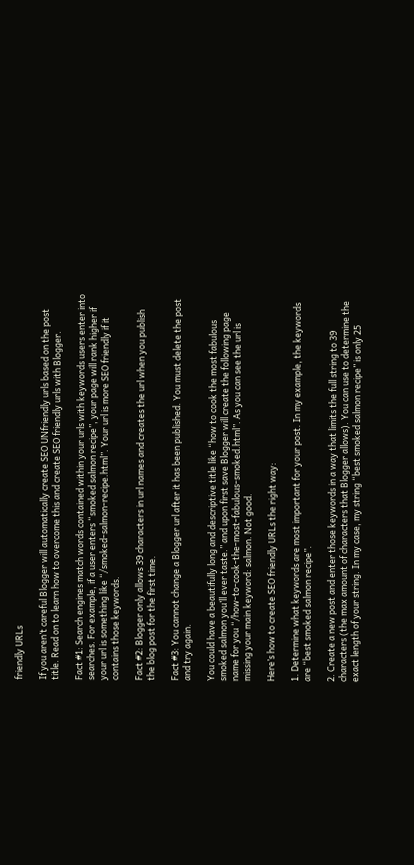friendly URLs

If you aren’t careful Blogger will automatically create SEO UNfriendly urls based on the post title. Read on to learn how to overcome this and create SEO friendly urls with Blogger.

Fact #1: Search engines match words contained within your urls with keywords users enter into searches. For example, if a user enters “smoked salmon recipe”, your page will rank higher if your url is something like “/smoked-salmon-recipe.html”. Your url is more SEO friendly if it contains those keywords.

Fact #2: Blogger only allows 39 characters in url names and creates the url when you publish the blog post for the first time.

Fact #3: You cannot change a Blogger url after it has been published. You must delete the post and try again.

You could have a beautifully long and descriptive title like “how to cook the most fabulous smoked salmon you’ll ever taste.” and upon first save Blogger will create the following page name for you “/how-to-cook-the-most-fabulous-smoked.html”. As you can see the url is missing your main keyword: salmon. Not good.

Here’s how to create SEO friendly URLs the right way:

1. Determine what keywords are most important for your post. In my example, the keywords are “best smoked salmon recipe”.

2. Create a new post and enter those keywords in a way that limits the full string to 39 characters (the max amount of characters that Blogger allows). You can use to determine the exact length of your string. In my case, my string “best smoked salmon recipe” is only 25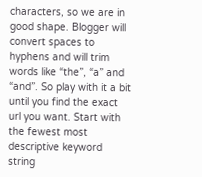characters, so we are in good shape. Blogger will convert spaces to hyphens and will trim words like “the”, “a” and “and”. So play with it a bit until you find the exact url you want. Start with the fewest most descriptive keyword string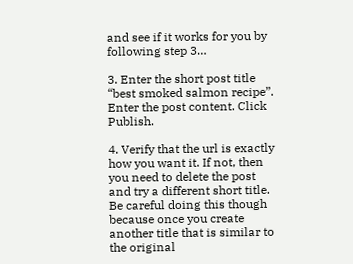and see if it works for you by following step 3…

3. Enter the short post title “best smoked salmon recipe”. Enter the post content. Click Publish.

4. Verify that the url is exactly how you want it. If not, then you need to delete the post and try a different short title. Be careful doing this though because once you create another title that is similar to the original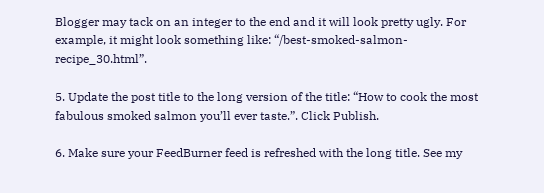Blogger may tack on an integer to the end and it will look pretty ugly. For example, it might look something like: “/best-smoked-salmon-recipe_30.html”.

5. Update the post title to the long version of the title: “How to cook the most fabulous smoked salmon you’ll ever taste.”. Click Publish.

6. Make sure your FeedBurner feed is refreshed with the long title. See my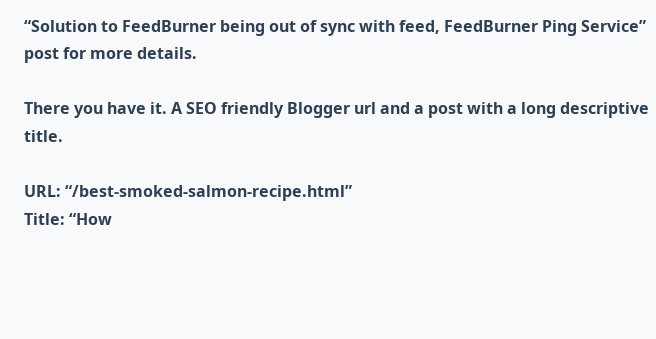“Solution to FeedBurner being out of sync with feed, FeedBurner Ping Service” post for more details.

There you have it. A SEO friendly Blogger url and a post with a long descriptive title.

URL: “/best-smoked-salmon-recipe.html”
Title: “How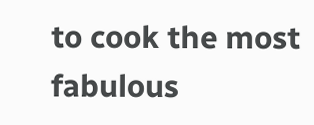to cook the most fabulous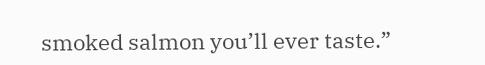smoked salmon you’ll ever taste.”